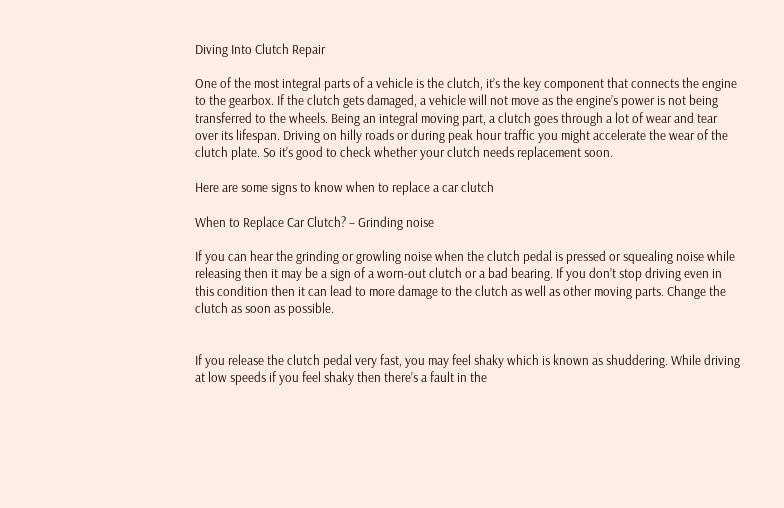Diving Into Clutch Repair

One of the most integral parts of a vehicle is the clutch, it’s the key component that connects the engine to the gearbox. If the clutch gets damaged, a vehicle will not move as the engine’s power is not being transferred to the wheels. Being an integral moving part, a clutch goes through a lot of wear and tear over its lifespan. Driving on hilly roads or during peak hour traffic you might accelerate the wear of the clutch plate. So it’s good to check whether your clutch needs replacement soon.

Here are some signs to know when to replace a car clutch

When to Replace Car Clutch? – Grinding noise

If you can hear the grinding or growling noise when the clutch pedal is pressed or squealing noise while releasing then it may be a sign of a worn-out clutch or a bad bearing. If you don’t stop driving even in this condition then it can lead to more damage to the clutch as well as other moving parts. Change the clutch as soon as possible.


If you release the clutch pedal very fast, you may feel shaky which is known as shuddering. While driving at low speeds if you feel shaky then there’s a fault in the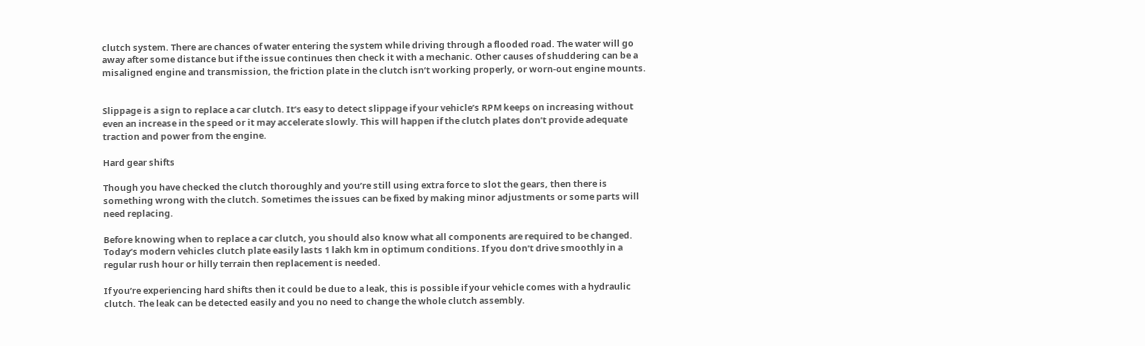clutch system. There are chances of water entering the system while driving through a flooded road. The water will go away after some distance but if the issue continues then check it with a mechanic. Other causes of shuddering can be a misaligned engine and transmission, the friction plate in the clutch isn’t working properly, or worn-out engine mounts.


Slippage is a sign to replace a car clutch. It’s easy to detect slippage if your vehicle’s RPM keeps on increasing without even an increase in the speed or it may accelerate slowly. This will happen if the clutch plates don’t provide adequate traction and power from the engine.

Hard gear shifts

Though you have checked the clutch thoroughly and you’re still using extra force to slot the gears, then there is something wrong with the clutch. Sometimes the issues can be fixed by making minor adjustments or some parts will need replacing.

Before knowing when to replace a car clutch, you should also know what all components are required to be changed. Today’s modern vehicles clutch plate easily lasts 1 lakh km in optimum conditions. If you don’t drive smoothly in a regular rush hour or hilly terrain then replacement is needed.

If you’re experiencing hard shifts then it could be due to a leak, this is possible if your vehicle comes with a hydraulic clutch. The leak can be detected easily and you no need to change the whole clutch assembly.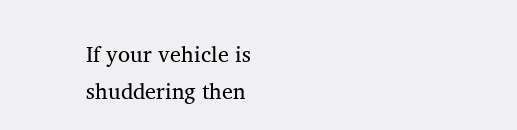If your vehicle is shuddering then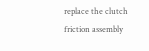replace the clutch friction assembly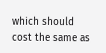which should cost the same as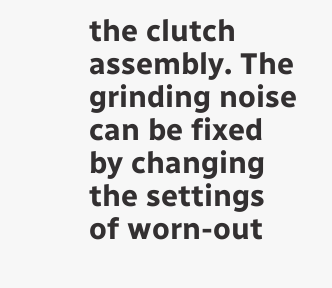the clutch assembly. The grinding noise can be fixed by changing the settings of worn-out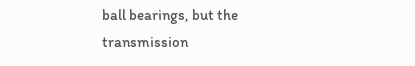ball bearings, but the transmission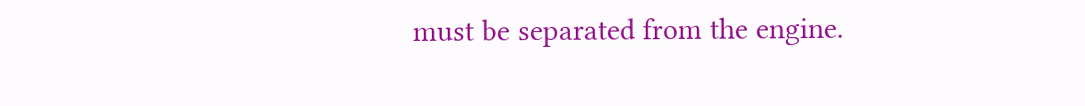must be separated from the engine.